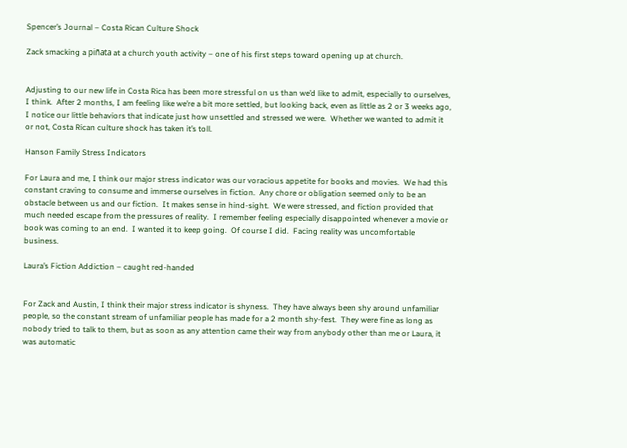Spencer’s Journal – Costa Rican Culture Shock

Zack smacking a piñata at a church youth activity – one of his first steps toward opening up at church.


Adjusting to our new life in Costa Rica has been more stressful on us than we’d like to admit, especially to ourselves, I think.  After 2 months, I am feeling like we’re a bit more settled, but looking back, even as little as 2 or 3 weeks ago, I notice our little behaviors that indicate just how unsettled and stressed we were.  Whether we wanted to admit it or not, Costa Rican culture shock has taken it’s toll.

Hanson Family Stress Indicators

For Laura and me, I think our major stress indicator was our voracious appetite for books and movies.  We had this constant craving to consume and immerse ourselves in fiction.  Any chore or obligation seemed only to be an obstacle between us and our fiction.  It makes sense in hind-sight.  We were stressed, and fiction provided that much needed escape from the pressures of reality.  I remember feeling especially disappointed whenever a movie or book was coming to an end.  I wanted it to keep going.  Of course I did.  Facing reality was uncomfortable business.

Laura’s Fiction Addiction – caught red-handed


For Zack and Austin, I think their major stress indicator is shyness.  They have always been shy around unfamiliar people, so the constant stream of unfamiliar people has made for a 2 month shy-fest.  They were fine as long as nobody tried to talk to them, but as soon as any attention came their way from anybody other than me or Laura, it was automatic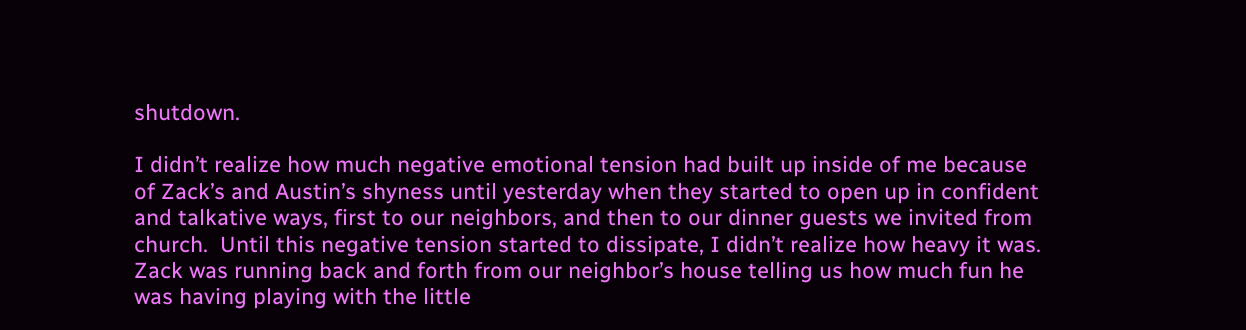shutdown.

I didn’t realize how much negative emotional tension had built up inside of me because of Zack’s and Austin’s shyness until yesterday when they started to open up in confident and talkative ways, first to our neighbors, and then to our dinner guests we invited from church.  Until this negative tension started to dissipate, I didn’t realize how heavy it was.  Zack was running back and forth from our neighbor’s house telling us how much fun he was having playing with the little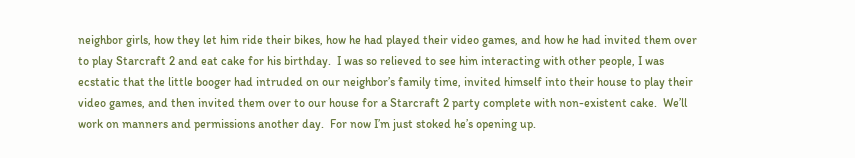neighbor girls, how they let him ride their bikes, how he had played their video games, and how he had invited them over to play Starcraft 2 and eat cake for his birthday.  I was so relieved to see him interacting with other people, I was ecstatic that the little booger had intruded on our neighbor’s family time, invited himself into their house to play their video games, and then invited them over to our house for a Starcraft 2 party complete with non-existent cake.  We’ll work on manners and permissions another day.  For now I’m just stoked he’s opening up.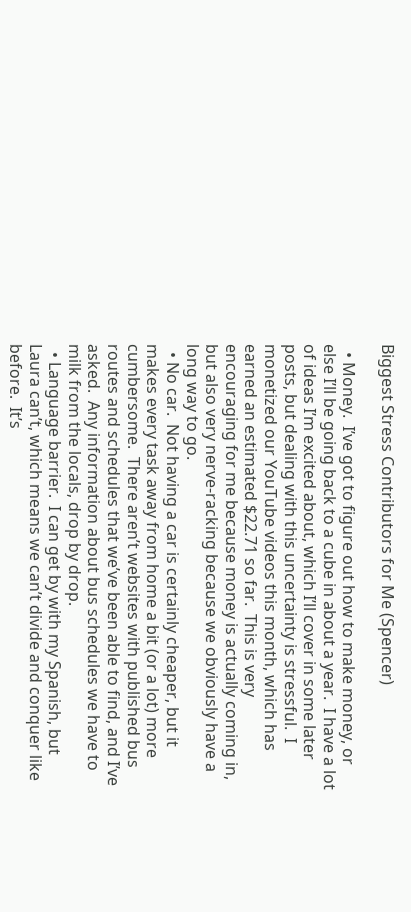Biggest Stress Contributors for Me (Spencer)

  • Money.  I’ve got to figure out how to make money, or else I’ll be going back to a cube in about a year.  I have a lot of ideas I’m excited about, which I’ll cover in some later posts, but dealing with this uncertainty is stressful.  I monetized our YouTube videos this month, which has earned an estimated $22.71 so far.  This is very encouraging for me because money is actually coming in, but also very nerve-racking because we obviously have a long way to go.
  • No car.  Not having a car is certainly cheaper, but it makes every task away from home a bit (or a lot) more cumbersome.  There aren’t websites with published bus routes and schedules that we’ve been able to find, and I’ve asked.  Any information about bus schedules we have to milk from the locals, drop by drop.
  • Language barrier.  I can get by with my Spanish, but Laura can’t, which means we can’t divide and conquer like before.  It’s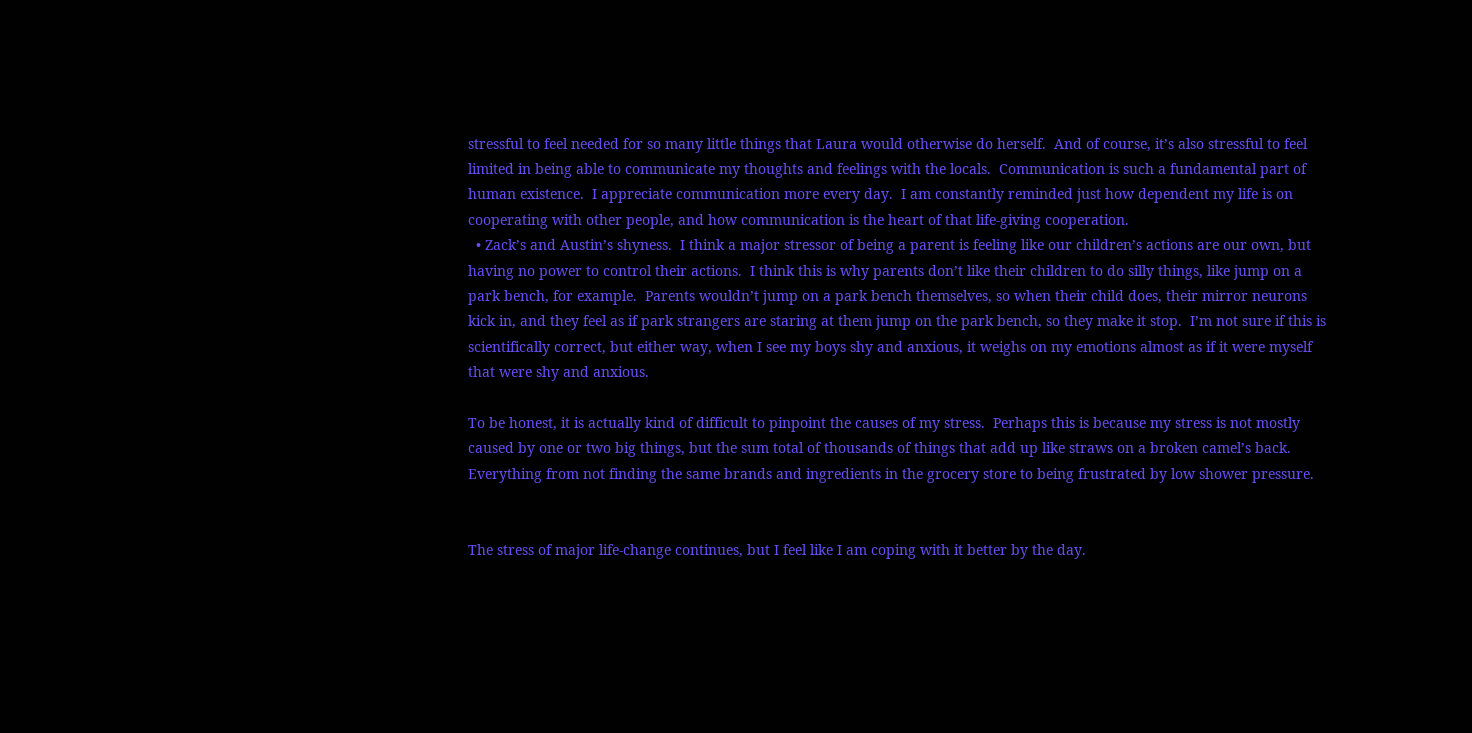stressful to feel needed for so many little things that Laura would otherwise do herself.  And of course, it’s also stressful to feel limited in being able to communicate my thoughts and feelings with the locals.  Communication is such a fundamental part of human existence.  I appreciate communication more every day.  I am constantly reminded just how dependent my life is on cooperating with other people, and how communication is the heart of that life-giving cooperation.
  • Zack’s and Austin’s shyness.  I think a major stressor of being a parent is feeling like our children’s actions are our own, but having no power to control their actions.  I think this is why parents don’t like their children to do silly things, like jump on a park bench, for example.  Parents wouldn’t jump on a park bench themselves, so when their child does, their mirror neurons kick in, and they feel as if park strangers are staring at them jump on the park bench, so they make it stop.  I’m not sure if this is scientifically correct, but either way, when I see my boys shy and anxious, it weighs on my emotions almost as if it were myself that were shy and anxious.

To be honest, it is actually kind of difficult to pinpoint the causes of my stress.  Perhaps this is because my stress is not mostly caused by one or two big things, but the sum total of thousands of things that add up like straws on a broken camel’s back.  Everything from not finding the same brands and ingredients in the grocery store to being frustrated by low shower pressure.


The stress of major life-change continues, but I feel like I am coping with it better by the day.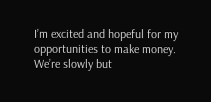I’m excited and hopeful for my opportunities to make money.  We’re slowly but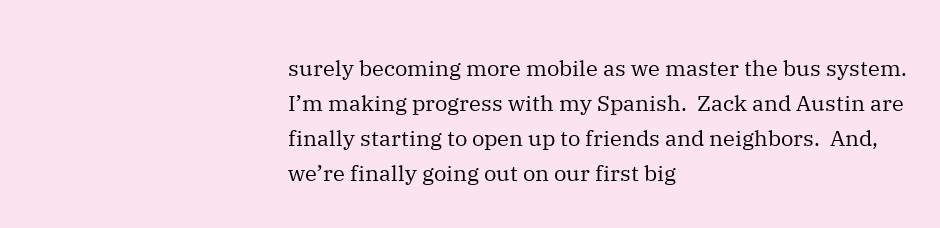surely becoming more mobile as we master the bus system.  I’m making progress with my Spanish.  Zack and Austin are finally starting to open up to friends and neighbors.  And, we’re finally going out on our first big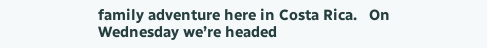family adventure here in Costa Rica.   On Wednesday we’re headed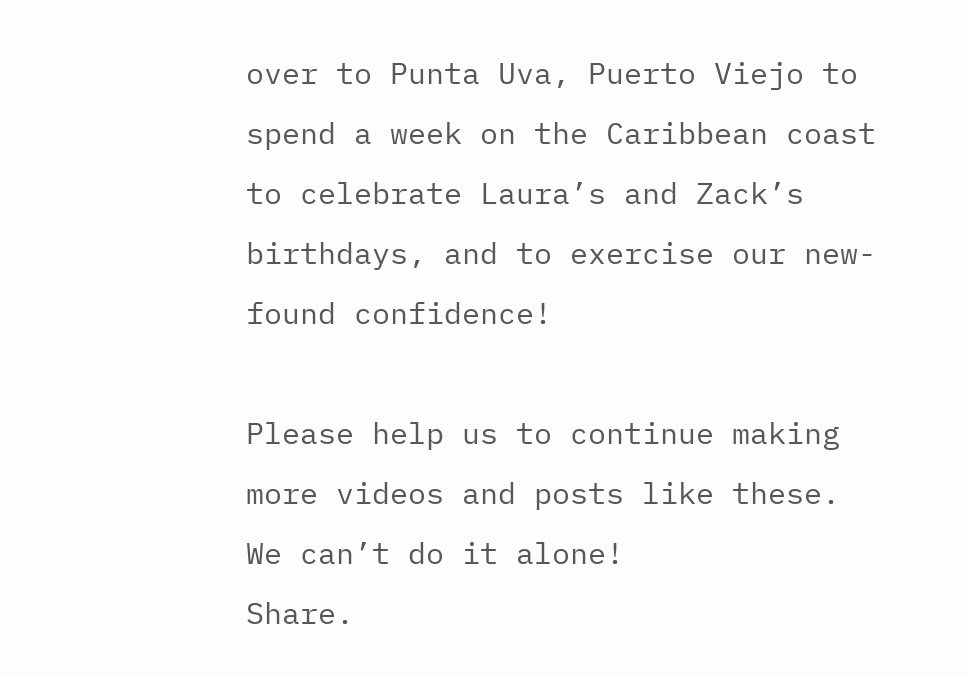over to Punta Uva, Puerto Viejo to spend a week on the Caribbean coast to celebrate Laura’s and Zack’s birthdays, and to exercise our new-found confidence!

Please help us to continue making more videos and posts like these.   We can’t do it alone!
Share.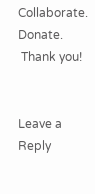Collaborate.  Donate.
 Thank you!


Leave a Reply